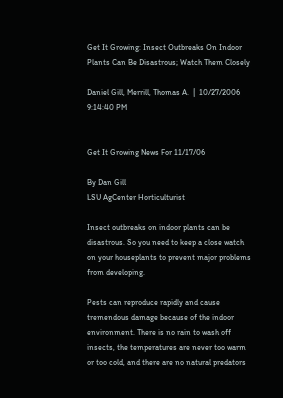Get It Growing: Insect Outbreaks On Indoor Plants Can Be Disastrous; Watch Them Closely

Daniel Gill, Merrill, Thomas A.  |  10/27/2006 9:14:40 PM


Get It Growing News For 11/17/06

By Dan Gill
LSU AgCenter Horticulturist

Insect outbreaks on indoor plants can be disastrous. So you need to keep a close watch on your houseplants to prevent major problems from developing.

Pests can reproduce rapidly and cause tremendous damage because of the indoor environment. There is no rain to wash off insects, the temperatures are never too warm or too cold, and there are no natural predators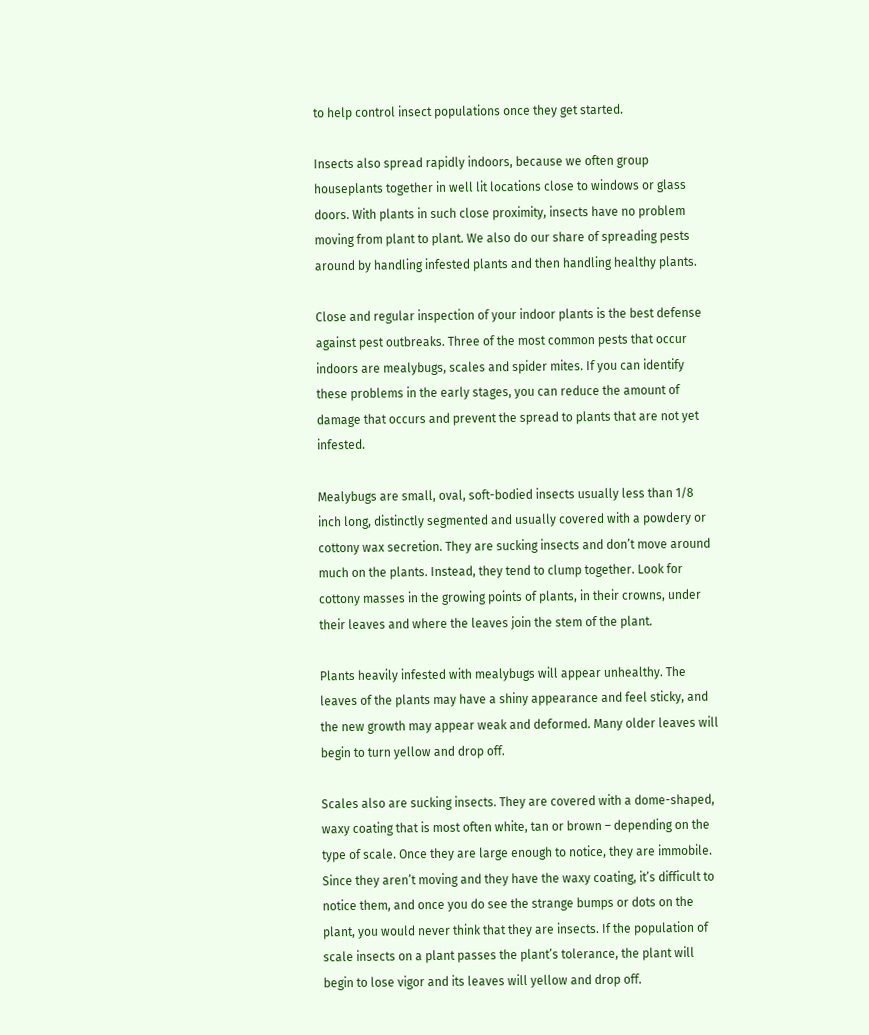to help control insect populations once they get started.

Insects also spread rapidly indoors, because we often group houseplants together in well lit locations close to windows or glass doors. With plants in such close proximity, insects have no problem moving from plant to plant. We also do our share of spreading pests around by handling infested plants and then handling healthy plants.

Close and regular inspection of your indoor plants is the best defense against pest outbreaks. Three of the most common pests that occur indoors are mealybugs, scales and spider mites. If you can identify these problems in the early stages, you can reduce the amount of damage that occurs and prevent the spread to plants that are not yet infested.

Mealybugs are small, oval, soft-bodied insects usually less than 1/8 inch long, distinctly segmented and usually covered with a powdery or cottony wax secretion. They are sucking insects and don’t move around much on the plants. Instead, they tend to clump together. Look for cottony masses in the growing points of plants, in their crowns, under their leaves and where the leaves join the stem of the plant.

Plants heavily infested with mealybugs will appear unhealthy. The leaves of the plants may have a shiny appearance and feel sticky, and the new growth may appear weak and deformed. Many older leaves will begin to turn yellow and drop off.

Scales also are sucking insects. They are covered with a dome-shaped, waxy coating that is most often white, tan or brown – depending on the type of scale. Once they are large enough to notice, they are immobile. Since they aren’t moving and they have the waxy coating, it’s difficult to notice them, and once you do see the strange bumps or dots on the plant, you would never think that they are insects. If the population of scale insects on a plant passes the plant’s tolerance, the plant will begin to lose vigor and its leaves will yellow and drop off.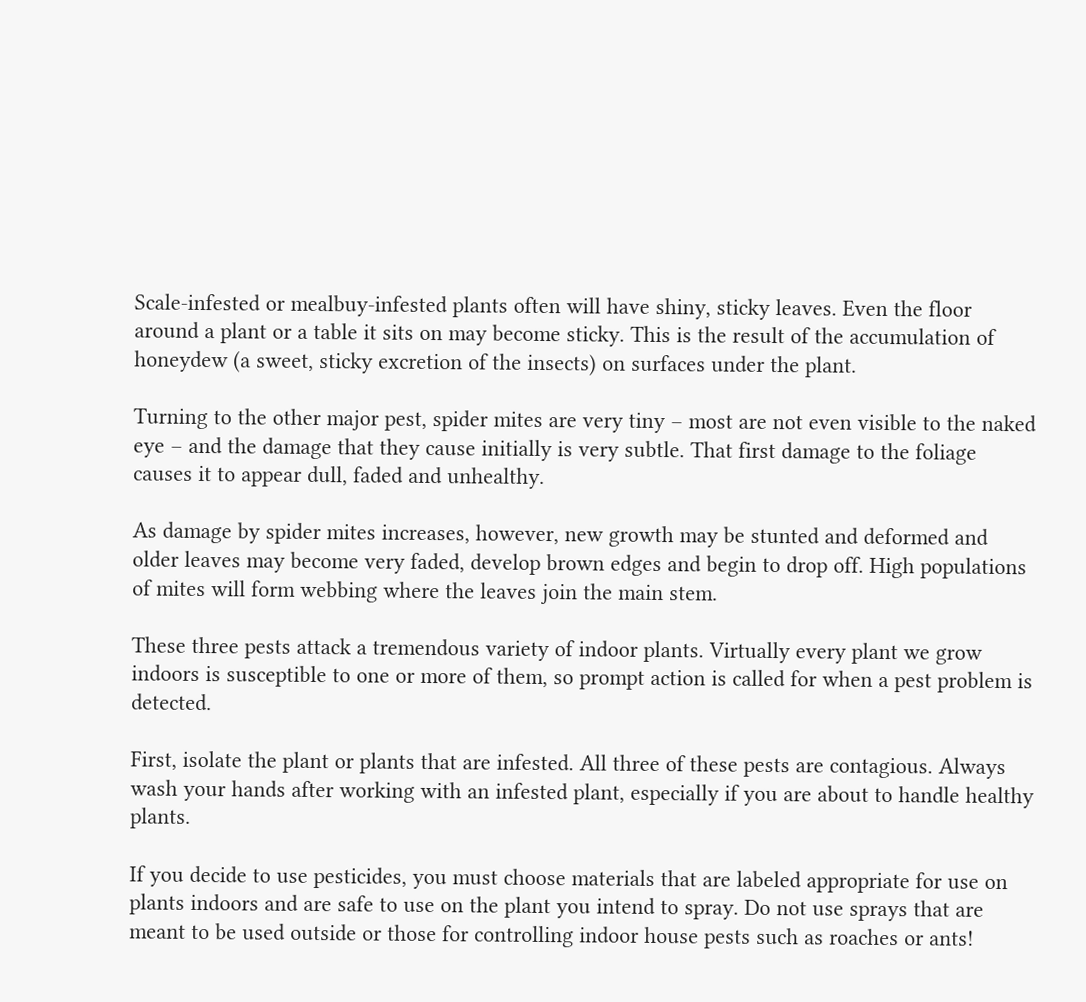Scale-infested or mealbuy-infested plants often will have shiny, sticky leaves. Even the floor around a plant or a table it sits on may become sticky. This is the result of the accumulation of honeydew (a sweet, sticky excretion of the insects) on surfaces under the plant.

Turning to the other major pest, spider mites are very tiny – most are not even visible to the naked eye – and the damage that they cause initially is very subtle. That first damage to the foliage causes it to appear dull, faded and unhealthy.

As damage by spider mites increases, however, new growth may be stunted and deformed and older leaves may become very faded, develop brown edges and begin to drop off. High populations of mites will form webbing where the leaves join the main stem.

These three pests attack a tremendous variety of indoor plants. Virtually every plant we grow indoors is susceptible to one or more of them, so prompt action is called for when a pest problem is detected.

First, isolate the plant or plants that are infested. All three of these pests are contagious. Always wash your hands after working with an infested plant, especially if you are about to handle healthy plants.

If you decide to use pesticides, you must choose materials that are labeled appropriate for use on plants indoors and are safe to use on the plant you intend to spray. Do not use sprays that are meant to be used outside or those for controlling indoor house pests such as roaches or ants!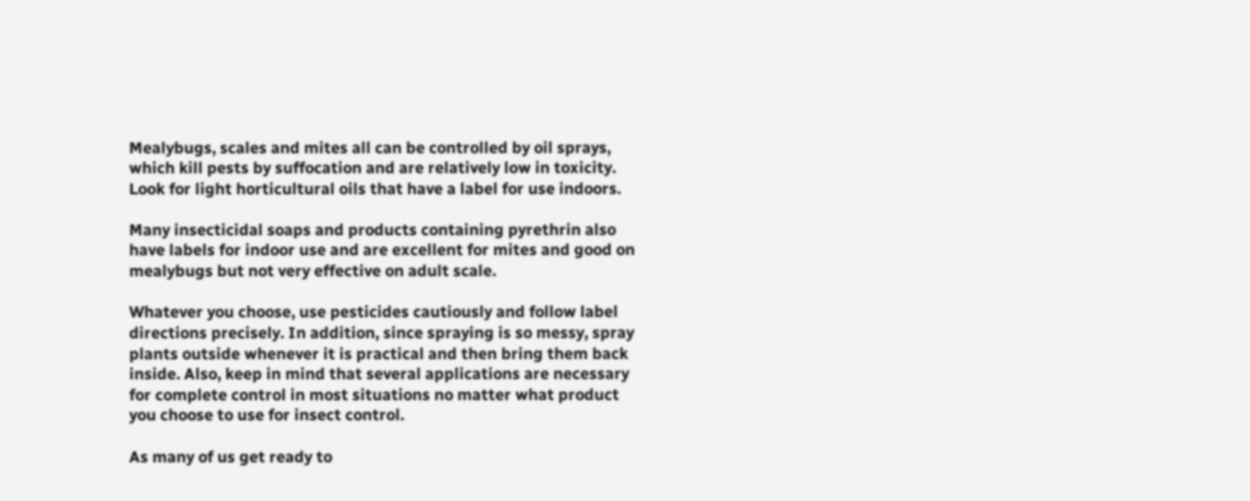Mealybugs, scales and mites all can be controlled by oil sprays, which kill pests by suffocation and are relatively low in toxicity. Look for light horticultural oils that have a label for use indoors.

Many insecticidal soaps and products containing pyrethrin also have labels for indoor use and are excellent for mites and good on mealybugs but not very effective on adult scale.

Whatever you choose, use pesticides cautiously and follow label directions precisely. In addition, since spraying is so messy, spray plants outside whenever it is practical and then bring them back inside. Also, keep in mind that several applications are necessary for complete control in most situations no matter what product you choose to use for insect control.

As many of us get ready to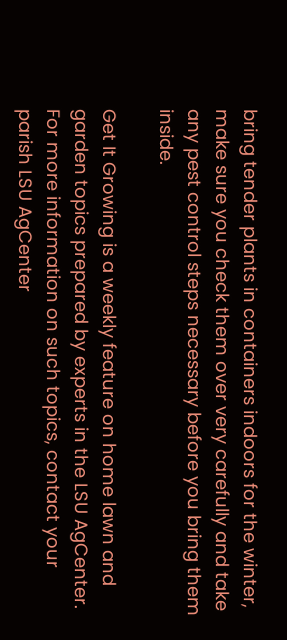bring tender plants in containers indoors for the winter, make sure you check them over very carefully and take any pest control steps necessary before you bring them inside.

Get It Growing is a weekly feature on home lawn and garden topics prepared by experts in the LSU AgCenter. For more information on such topics, contact your parish LSU AgCenter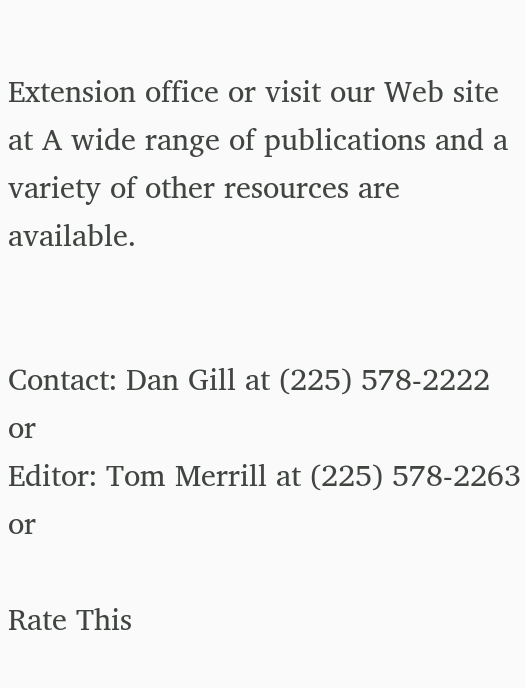Extension office or visit our Web site at A wide range of publications and a variety of other resources are available.


Contact: Dan Gill at (225) 578-2222 or
Editor: Tom Merrill at (225) 578-2263 or

Rate This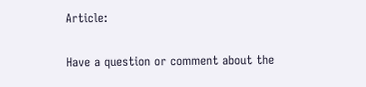Article:

Have a question or comment about the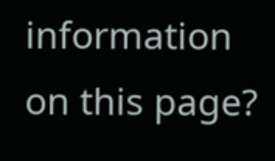information on this page?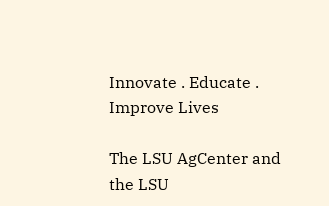Innovate . Educate . Improve Lives

The LSU AgCenter and the LSU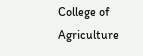College of Agriculture